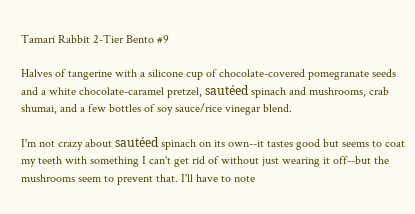Tamari Rabbit 2-Tier Bento #9

Halves of tangerine with a silicone cup of chocolate-covered pomegranate seeds and a white chocolate-caramel pretzel, sautéed spinach and mushrooms, crab shumai, and a few bottles of soy sauce/rice vinegar blend.

I'm not crazy about sautéed spinach on its own--it tastes good but seems to coat my teeth with something I can't get rid of without just wearing it off--but the mushrooms seem to prevent that. I'll have to note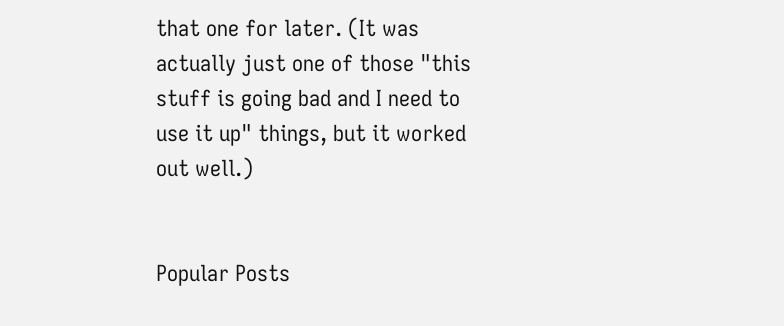that one for later. (It was actually just one of those "this stuff is going bad and I need to use it up" things, but it worked out well.)


Popular Posts